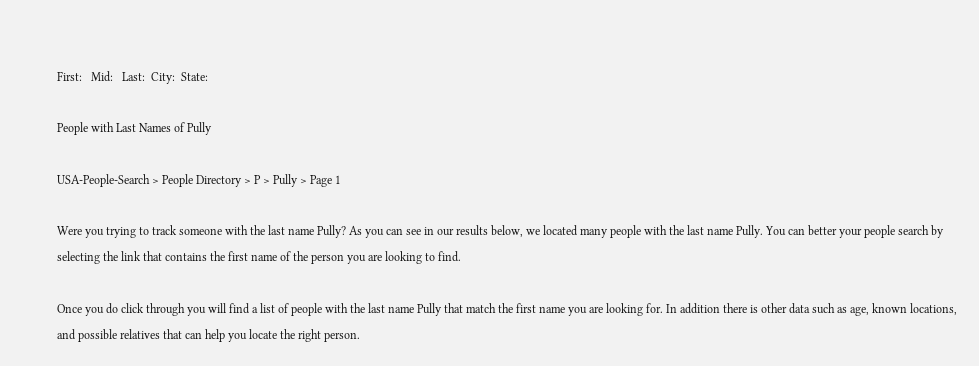First:   Mid:   Last:  City:  State:

People with Last Names of Pully

USA-People-Search > People Directory > P > Pully > Page 1

Were you trying to track someone with the last name Pully? As you can see in our results below, we located many people with the last name Pully. You can better your people search by selecting the link that contains the first name of the person you are looking to find.

Once you do click through you will find a list of people with the last name Pully that match the first name you are looking for. In addition there is other data such as age, known locations, and possible relatives that can help you locate the right person.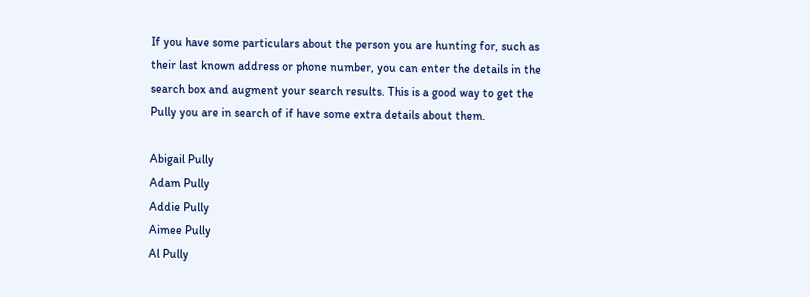If you have some particulars about the person you are hunting for, such as their last known address or phone number, you can enter the details in the search box and augment your search results. This is a good way to get the Pully you are in search of if have some extra details about them.

Abigail Pully
Adam Pully
Addie Pully
Aimee Pully
Al Pully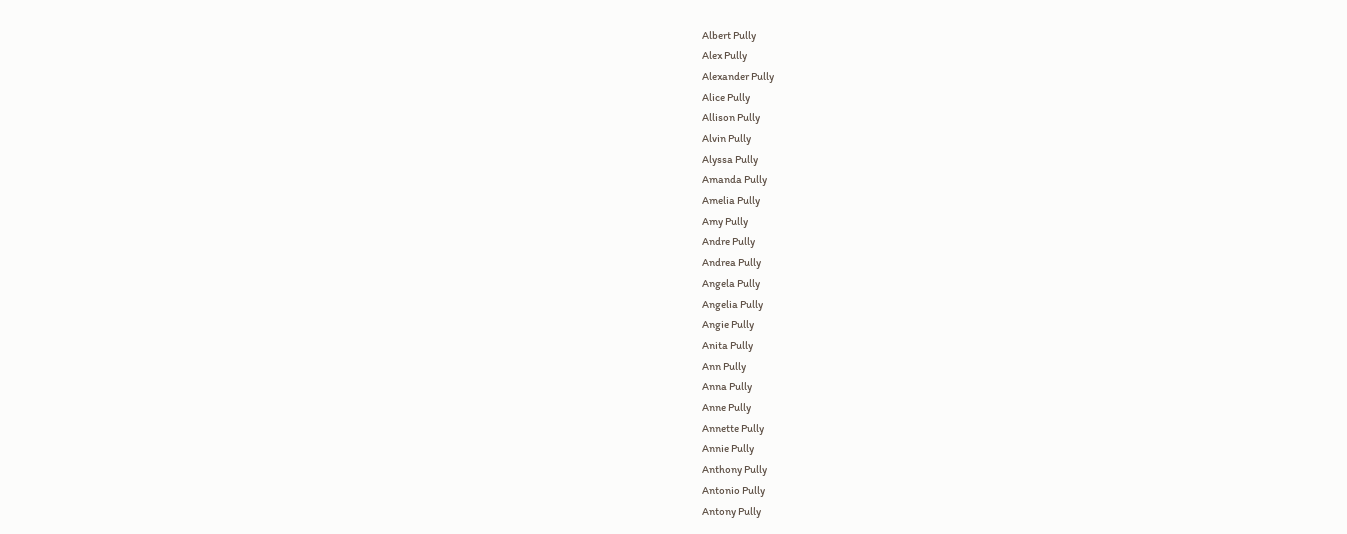Albert Pully
Alex Pully
Alexander Pully
Alice Pully
Allison Pully
Alvin Pully
Alyssa Pully
Amanda Pully
Amelia Pully
Amy Pully
Andre Pully
Andrea Pully
Angela Pully
Angelia Pully
Angie Pully
Anita Pully
Ann Pully
Anna Pully
Anne Pully
Annette Pully
Annie Pully
Anthony Pully
Antonio Pully
Antony Pully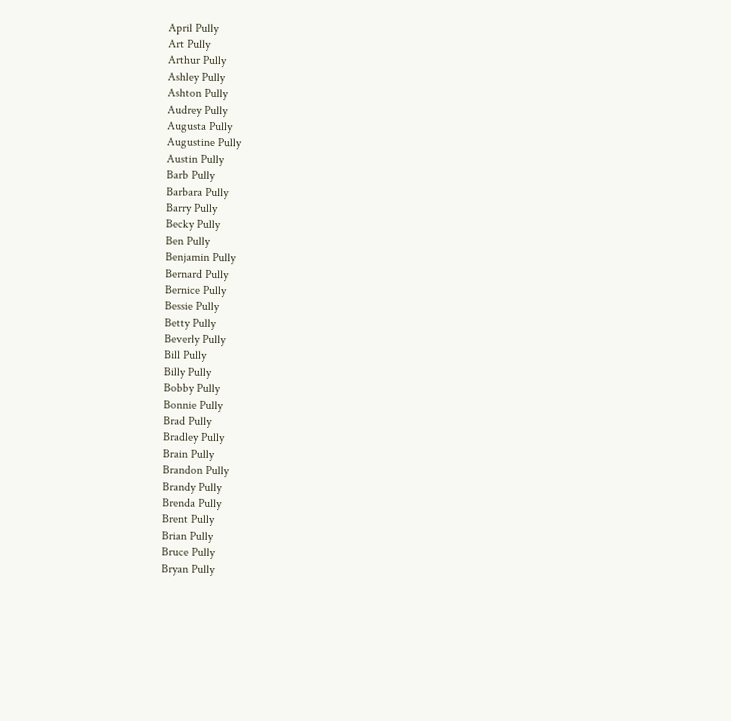April Pully
Art Pully
Arthur Pully
Ashley Pully
Ashton Pully
Audrey Pully
Augusta Pully
Augustine Pully
Austin Pully
Barb Pully
Barbara Pully
Barry Pully
Becky Pully
Ben Pully
Benjamin Pully
Bernard Pully
Bernice Pully
Bessie Pully
Betty Pully
Beverly Pully
Bill Pully
Billy Pully
Bobby Pully
Bonnie Pully
Brad Pully
Bradley Pully
Brain Pully
Brandon Pully
Brandy Pully
Brenda Pully
Brent Pully
Brian Pully
Bruce Pully
Bryan Pully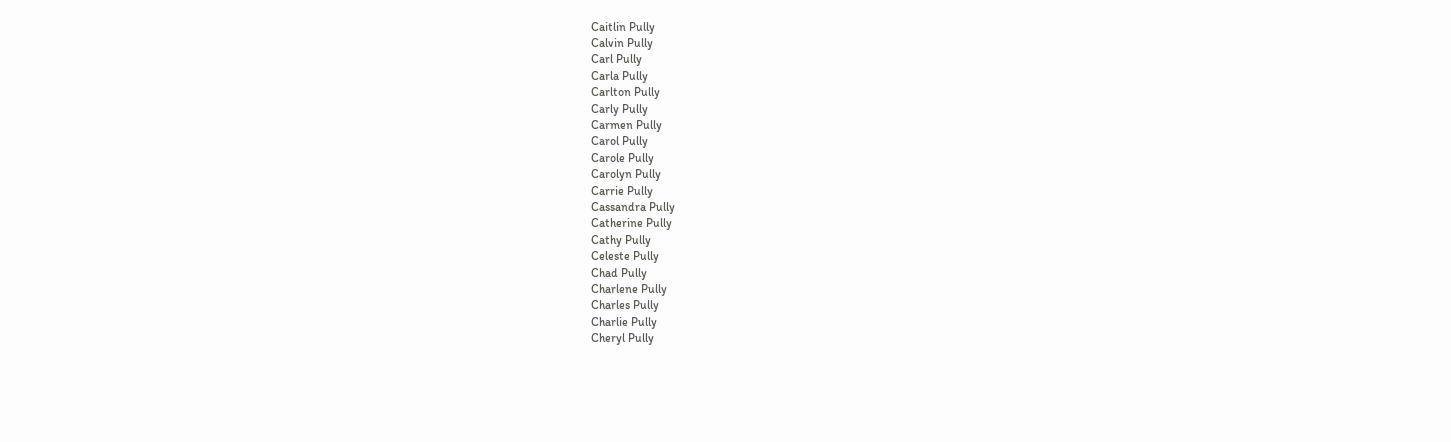Caitlin Pully
Calvin Pully
Carl Pully
Carla Pully
Carlton Pully
Carly Pully
Carmen Pully
Carol Pully
Carole Pully
Carolyn Pully
Carrie Pully
Cassandra Pully
Catherine Pully
Cathy Pully
Celeste Pully
Chad Pully
Charlene Pully
Charles Pully
Charlie Pully
Cheryl Pully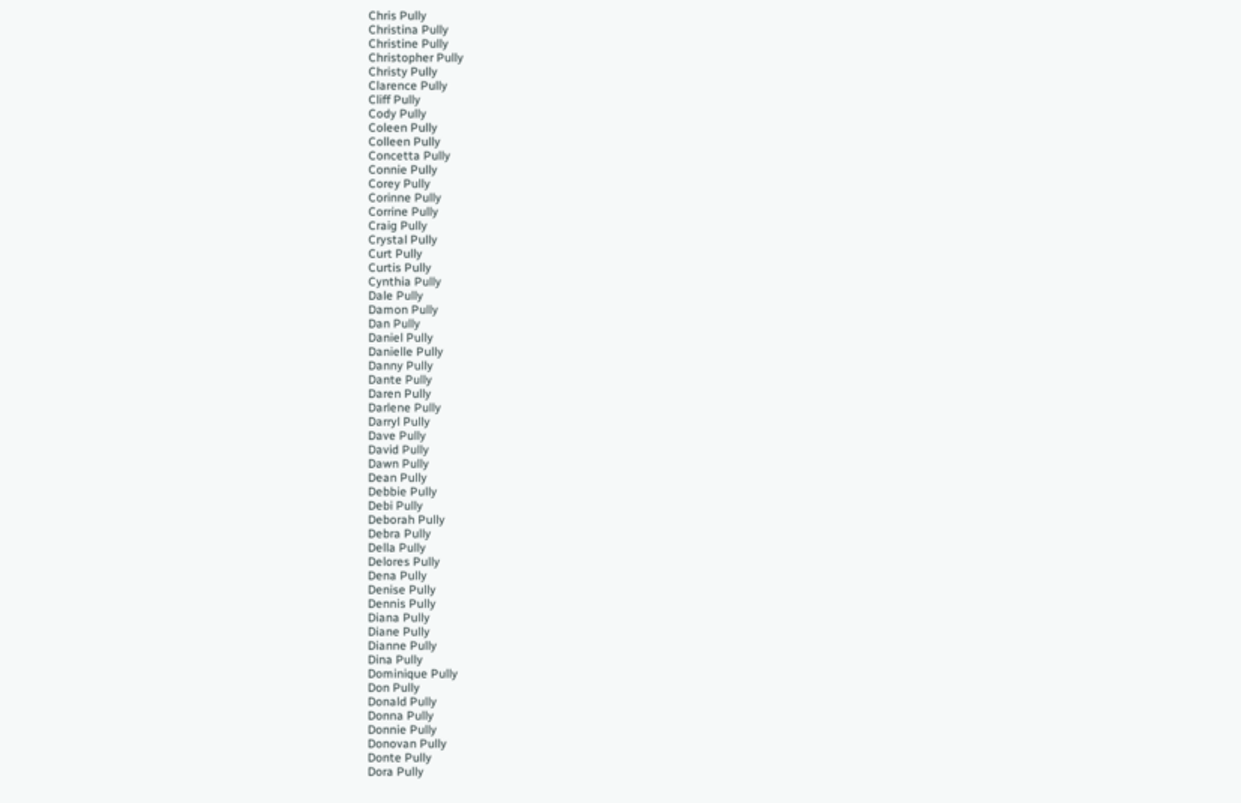Chris Pully
Christina Pully
Christine Pully
Christopher Pully
Christy Pully
Clarence Pully
Cliff Pully
Cody Pully
Coleen Pully
Colleen Pully
Concetta Pully
Connie Pully
Corey Pully
Corinne Pully
Corrine Pully
Craig Pully
Crystal Pully
Curt Pully
Curtis Pully
Cynthia Pully
Dale Pully
Damon Pully
Dan Pully
Daniel Pully
Danielle Pully
Danny Pully
Dante Pully
Daren Pully
Darlene Pully
Darryl Pully
Dave Pully
David Pully
Dawn Pully
Dean Pully
Debbie Pully
Debi Pully
Deborah Pully
Debra Pully
Della Pully
Delores Pully
Dena Pully
Denise Pully
Dennis Pully
Diana Pully
Diane Pully
Dianne Pully
Dina Pully
Dominique Pully
Don Pully
Donald Pully
Donna Pully
Donnie Pully
Donovan Pully
Donte Pully
Dora Pully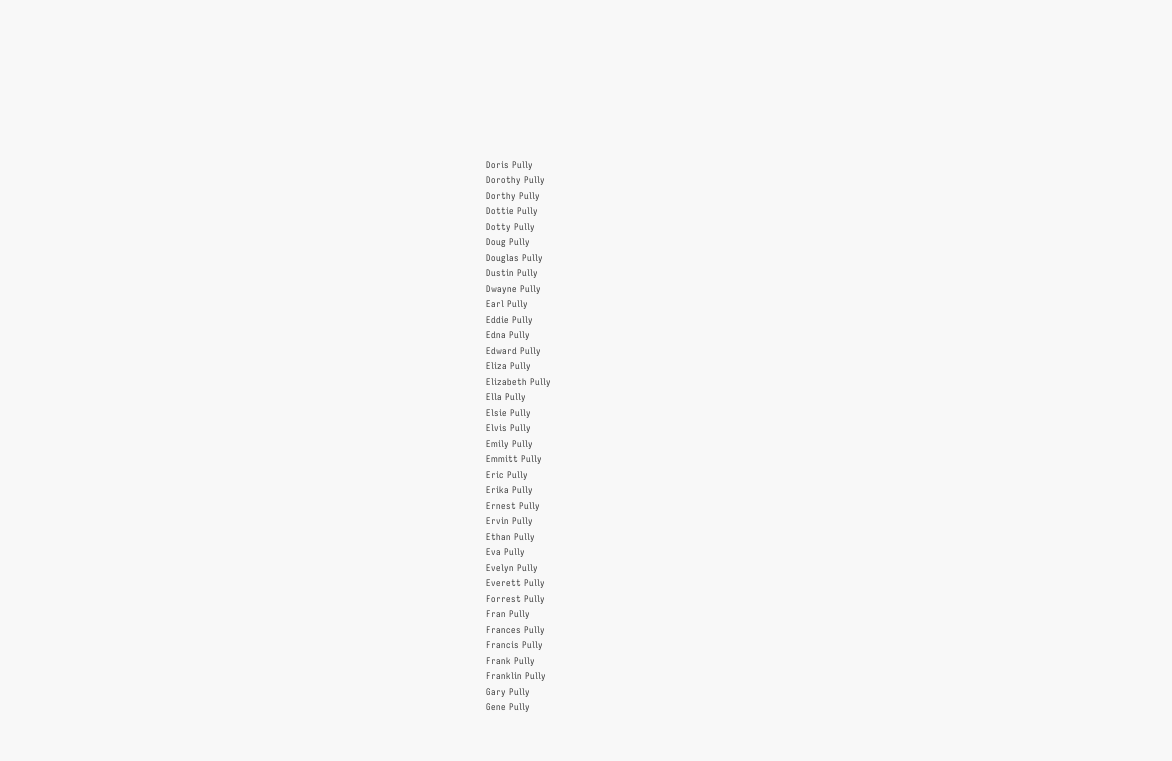Doris Pully
Dorothy Pully
Dorthy Pully
Dottie Pully
Dotty Pully
Doug Pully
Douglas Pully
Dustin Pully
Dwayne Pully
Earl Pully
Eddie Pully
Edna Pully
Edward Pully
Eliza Pully
Elizabeth Pully
Ella Pully
Elsie Pully
Elvis Pully
Emily Pully
Emmitt Pully
Eric Pully
Erika Pully
Ernest Pully
Ervin Pully
Ethan Pully
Eva Pully
Evelyn Pully
Everett Pully
Forrest Pully
Fran Pully
Frances Pully
Francis Pully
Frank Pully
Franklin Pully
Gary Pully
Gene Pully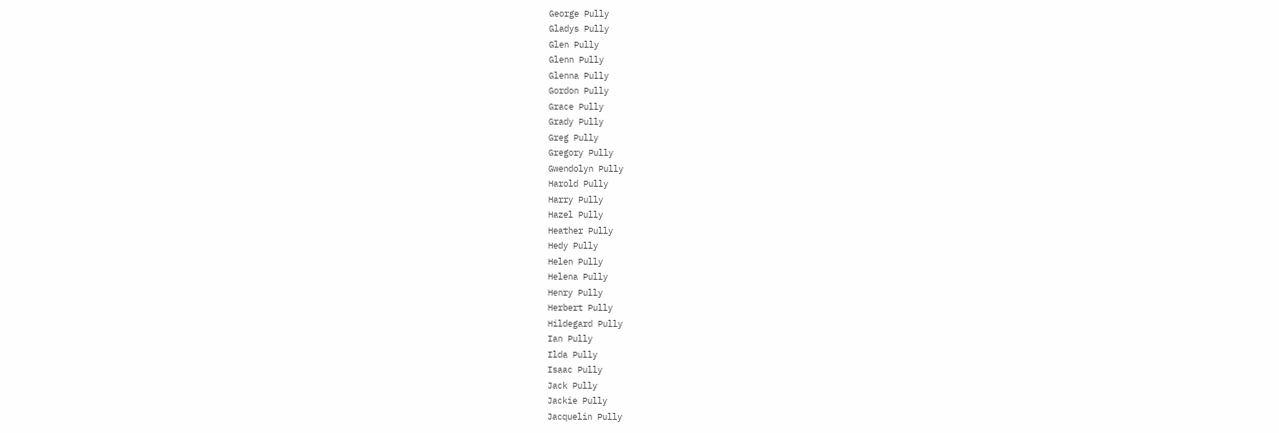George Pully
Gladys Pully
Glen Pully
Glenn Pully
Glenna Pully
Gordon Pully
Grace Pully
Grady Pully
Greg Pully
Gregory Pully
Gwendolyn Pully
Harold Pully
Harry Pully
Hazel Pully
Heather Pully
Hedy Pully
Helen Pully
Helena Pully
Henry Pully
Herbert Pully
Hildegard Pully
Ian Pully
Ilda Pully
Isaac Pully
Jack Pully
Jackie Pully
Jacquelin Pully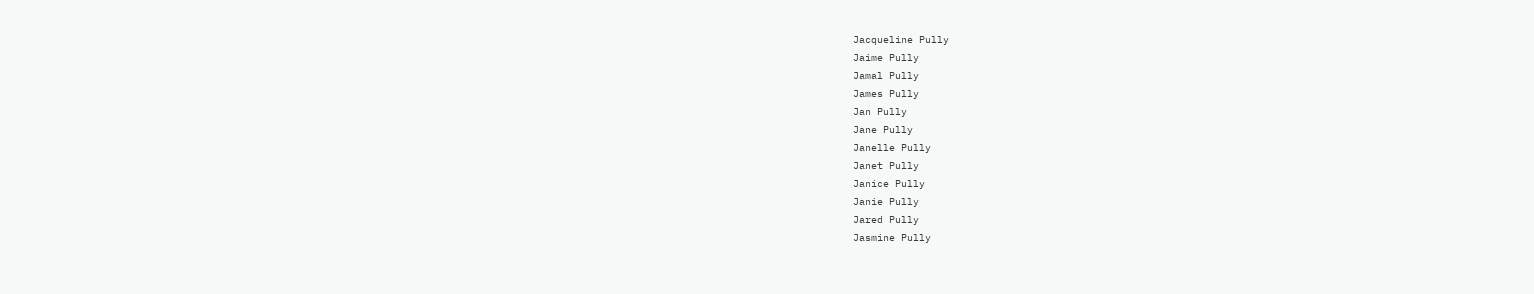Jacqueline Pully
Jaime Pully
Jamal Pully
James Pully
Jan Pully
Jane Pully
Janelle Pully
Janet Pully
Janice Pully
Janie Pully
Jared Pully
Jasmine Pully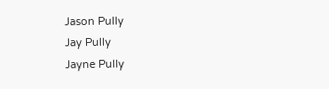Jason Pully
Jay Pully
Jayne Pully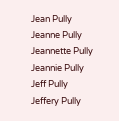Jean Pully
Jeanne Pully
Jeannette Pully
Jeannie Pully
Jeff Pully
Jeffery Pully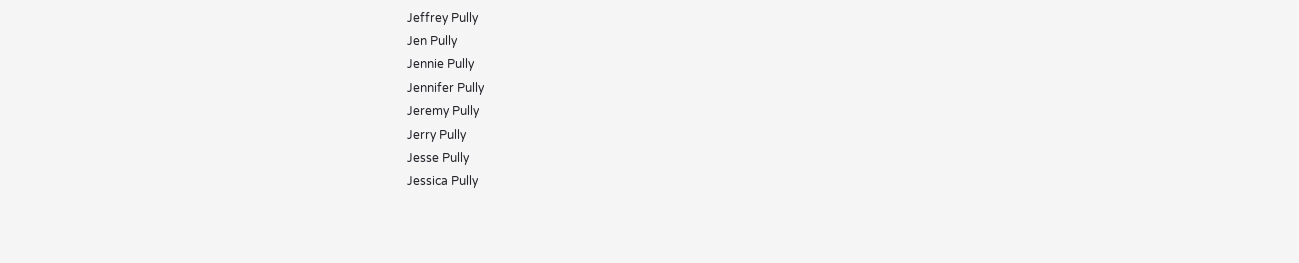Jeffrey Pully
Jen Pully
Jennie Pully
Jennifer Pully
Jeremy Pully
Jerry Pully
Jesse Pully
Jessica Pully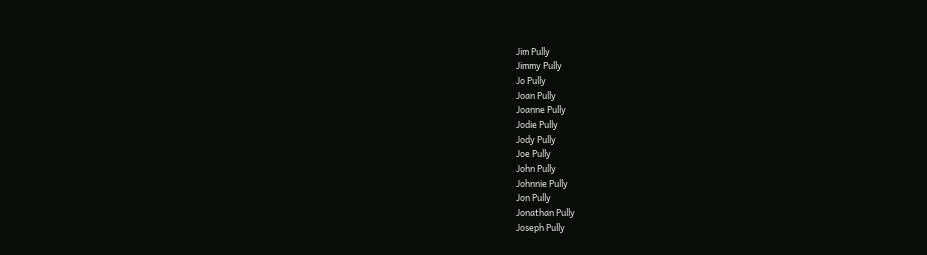Jim Pully
Jimmy Pully
Jo Pully
Joan Pully
Joanne Pully
Jodie Pully
Jody Pully
Joe Pully
John Pully
Johnnie Pully
Jon Pully
Jonathan Pully
Joseph Pully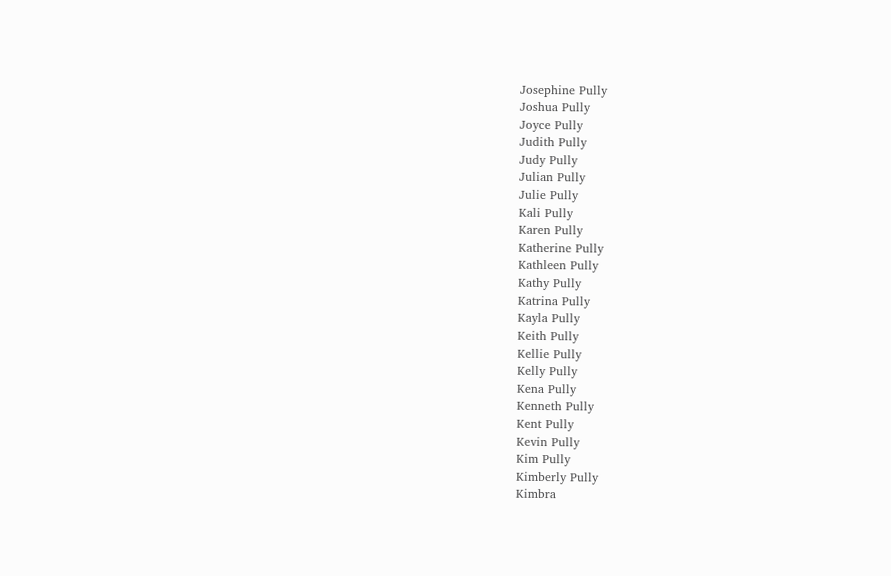Josephine Pully
Joshua Pully
Joyce Pully
Judith Pully
Judy Pully
Julian Pully
Julie Pully
Kali Pully
Karen Pully
Katherine Pully
Kathleen Pully
Kathy Pully
Katrina Pully
Kayla Pully
Keith Pully
Kellie Pully
Kelly Pully
Kena Pully
Kenneth Pully
Kent Pully
Kevin Pully
Kim Pully
Kimberly Pully
Kimbra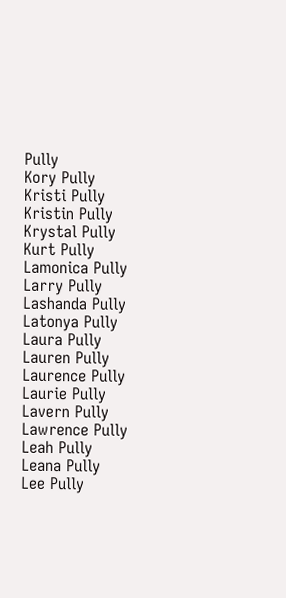Pully
Kory Pully
Kristi Pully
Kristin Pully
Krystal Pully
Kurt Pully
Lamonica Pully
Larry Pully
Lashanda Pully
Latonya Pully
Laura Pully
Lauren Pully
Laurence Pully
Laurie Pully
Lavern Pully
Lawrence Pully
Leah Pully
Leana Pully
Lee Pully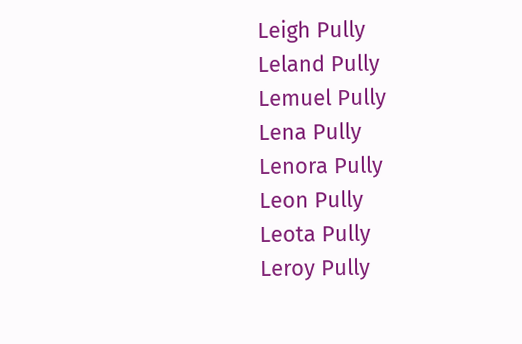Leigh Pully
Leland Pully
Lemuel Pully
Lena Pully
Lenora Pully
Leon Pully
Leota Pully
Leroy Pully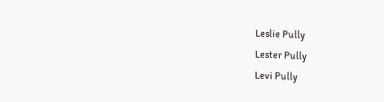Leslie Pully
Lester Pully
Levi Pully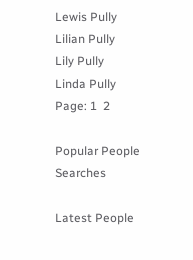Lewis Pully
Lilian Pully
Lily Pully
Linda Pully
Page: 1  2

Popular People Searches

Latest People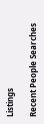Listings

Recent People Searches